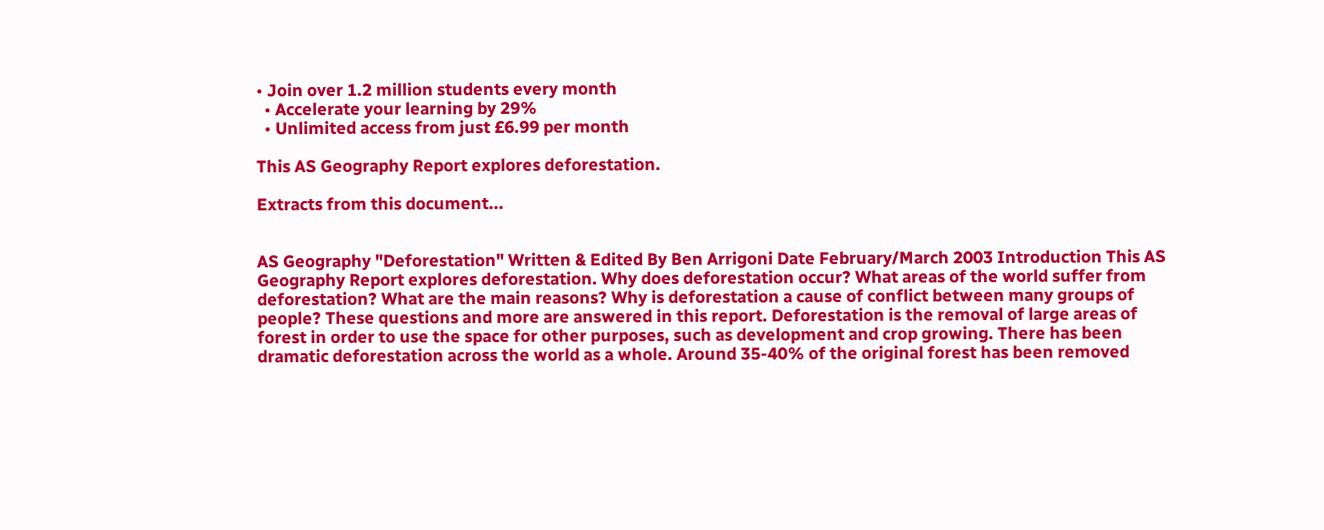• Join over 1.2 million students every month
  • Accelerate your learning by 29%
  • Unlimited access from just £6.99 per month

This AS Geography Report explores deforestation.

Extracts from this document...


AS Geography "Deforestation" Written & Edited By Ben Arrigoni Date February/March 2003 Introduction This AS Geography Report explores deforestation. Why does deforestation occur? What areas of the world suffer from deforestation? What are the main reasons? Why is deforestation a cause of conflict between many groups of people? These questions and more are answered in this report. Deforestation is the removal of large areas of forest in order to use the space for other purposes, such as development and crop growing. There has been dramatic deforestation across the world as a whole. Around 35-40% of the original forest has been removed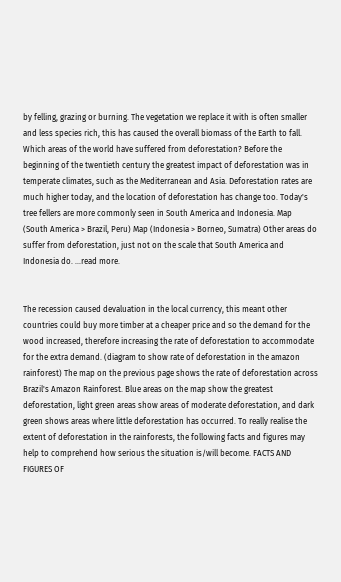by felling, grazing or burning. The vegetation we replace it with is often smaller and less species rich, this has caused the overall biomass of the Earth to fall. Which areas of the world have suffered from deforestation? Before the beginning of the twentieth century the greatest impact of deforestation was in temperate climates, such as the Mediterranean and Asia. Deforestation rates are much higher today, and the location of deforestation has change too. Today's tree fellers are more commonly seen in South America and Indonesia. Map (South America > Brazil, Peru) Map (Indonesia > Borneo, Sumatra) Other areas do suffer from deforestation, just not on the scale that South America and Indonesia do. ...read more.


The recession caused devaluation in the local currency, this meant other countries could buy more timber at a cheaper price and so the demand for the wood increased, therefore increasing the rate of deforestation to accommodate for the extra demand. (diagram to show rate of deforestation in the amazon rainforest) The map on the previous page shows the rate of deforestation across Brazil's Amazon Rainforest. Blue areas on the map show the greatest deforestation, light green areas show areas of moderate deforestation, and dark green shows areas where little deforestation has occurred. To really realise the extent of deforestation in the rainforests, the following facts and figures may help to comprehend how serious the situation is/will become. FACTS AND FIGURES OF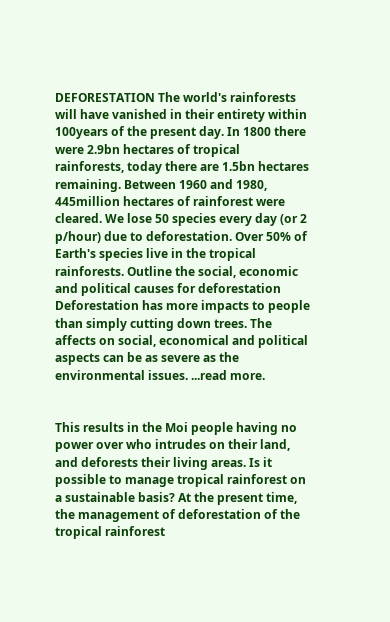DEFORESTATION The world's rainforests will have vanished in their entirety within 100years of the present day. In 1800 there were 2.9bn hectares of tropical rainforests, today there are 1.5bn hectares remaining. Between 1960 and 1980, 445million hectares of rainforest were cleared. We lose 50 species every day (or 2 p/hour) due to deforestation. Over 50% of Earth's species live in the tropical rainforests. Outline the social, economic and political causes for deforestation Deforestation has more impacts to people than simply cutting down trees. The affects on social, economical and political aspects can be as severe as the environmental issues. ...read more.


This results in the Moi people having no power over who intrudes on their land, and deforests their living areas. Is it possible to manage tropical rainforest on a sustainable basis? At the present time, the management of deforestation of the tropical rainforest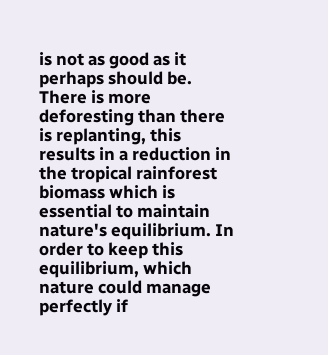is not as good as it perhaps should be. There is more deforesting than there is replanting, this results in a reduction in the tropical rainforest biomass which is essential to maintain nature's equilibrium. In order to keep this equilibrium, which nature could manage perfectly if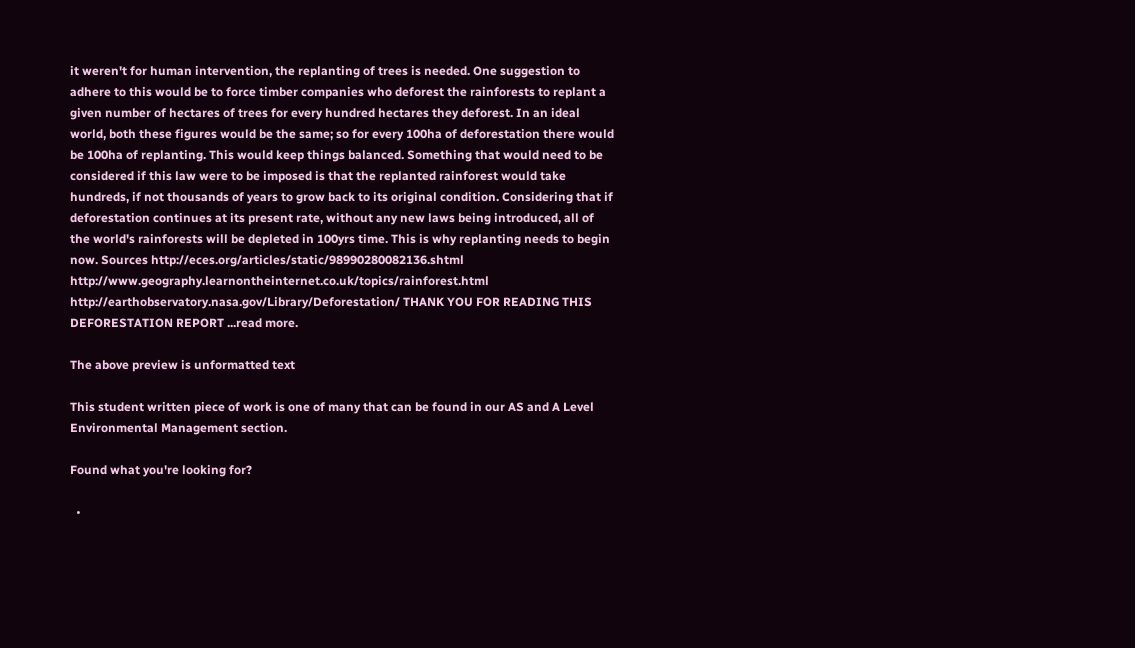it weren't for human intervention, the replanting of trees is needed. One suggestion to adhere to this would be to force timber companies who deforest the rainforests to replant a given number of hectares of trees for every hundred hectares they deforest. In an ideal world, both these figures would be the same; so for every 100ha of deforestation there would be 100ha of replanting. This would keep things balanced. Something that would need to be considered if this law were to be imposed is that the replanted rainforest would take hundreds, if not thousands of years to grow back to its original condition. Considering that if deforestation continues at its present rate, without any new laws being introduced, all of the world's rainforests will be depleted in 100yrs time. This is why replanting needs to begin now. Sources http://eces.org/articles/static/98990280082136.shtml http://www.geography.learnontheinternet.co.uk/topics/rainforest.html http://earthobservatory.nasa.gov/Library/Deforestation/ THANK YOU FOR READING THIS DEFORESTATION REPORT ...read more.

The above preview is unformatted text

This student written piece of work is one of many that can be found in our AS and A Level Environmental Management section.

Found what you're looking for?

  •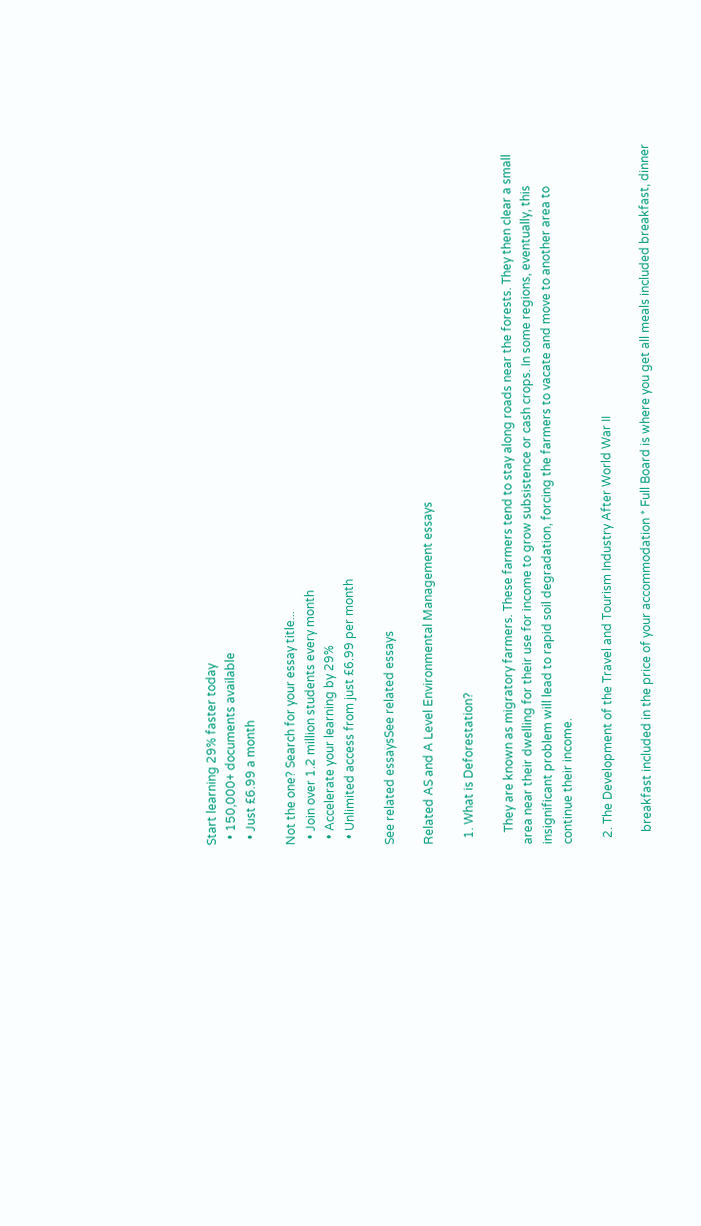Start learning 29% faster today
  • 150,000+ documents available
  • Just £6.99 a month

Not the one? Search for your essay title...
  • Join over 1.2 million students every month
  • Accelerate your learning by 29%
  • Unlimited access from just £6.99 per month

See related essaysSee related essays

Related AS and A Level Environmental Management essays

  1. What is Deforestation?

    They are known as migratory farmers. These farmers tend to stay along roads near the forests. They then clear a small area near their dwelling for their use for income to grow subsistence or cash crops. In some regions, eventually, this insignificant problem will lead to rapid soil degradation, forcing the farmers to vacate and move to another area to continue their income.

  2. The Development of the Travel and Tourism Industry After World War II

    breakfast included in the price of your accommodation * Full Board is where you get all meals included breakfast, dinner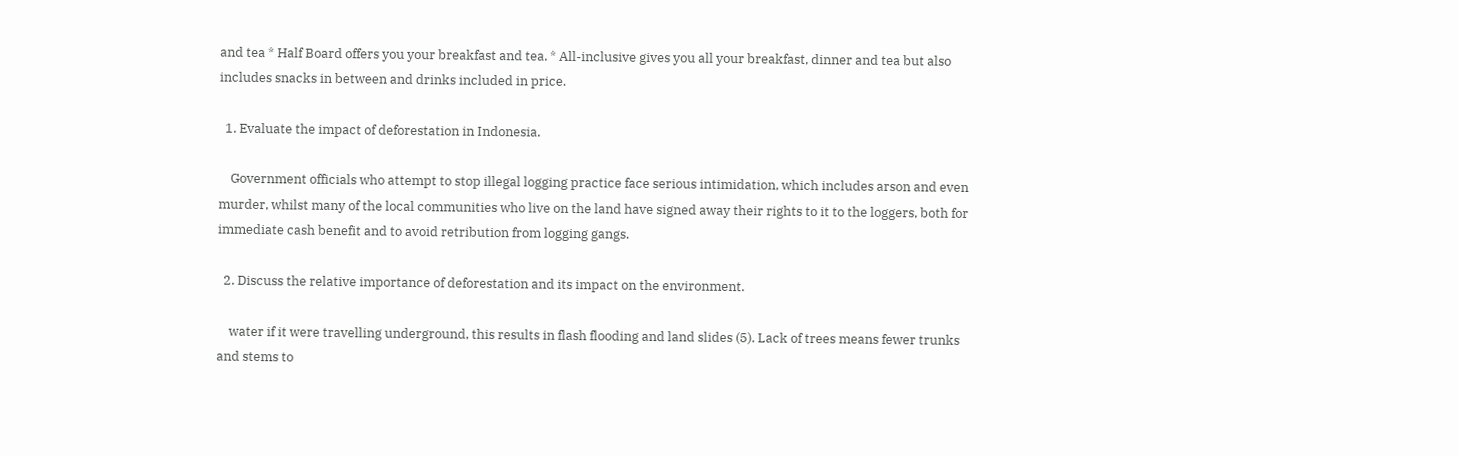and tea * Half Board offers you your breakfast and tea. * All-inclusive gives you all your breakfast, dinner and tea but also includes snacks in between and drinks included in price.

  1. Evaluate the impact of deforestation in Indonesia.

    Government officials who attempt to stop illegal logging practice face serious intimidation, which includes arson and even murder, whilst many of the local communities who live on the land have signed away their rights to it to the loggers, both for immediate cash benefit and to avoid retribution from logging gangs.

  2. Discuss the relative importance of deforestation and its impact on the environment.

    water if it were travelling underground, this results in flash flooding and land slides (5). Lack of trees means fewer trunks and stems to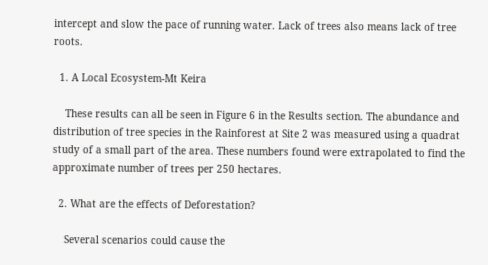intercept and slow the pace of running water. Lack of trees also means lack of tree roots.

  1. A Local Ecosystem-Mt Keira

    These results can all be seen in Figure 6 in the Results section. The abundance and distribution of tree species in the Rainforest at Site 2 was measured using a quadrat study of a small part of the area. These numbers found were extrapolated to find the approximate number of trees per 250 hectares.

  2. What are the effects of Deforestation?

    Several scenarios could cause the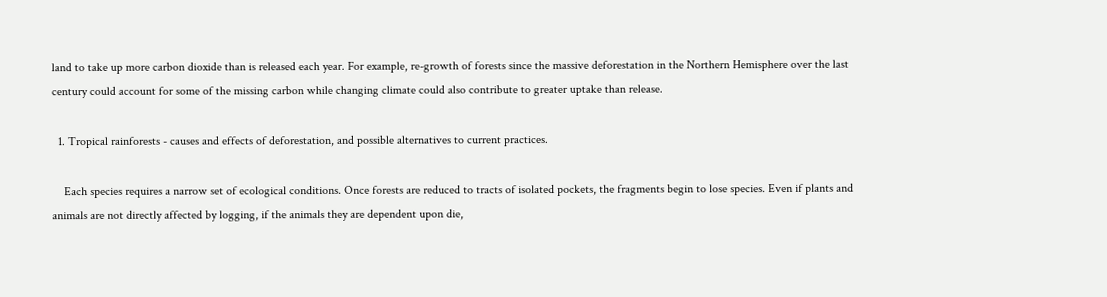land to take up more carbon dioxide than is released each year. For example, re-growth of forests since the massive deforestation in the Northern Hemisphere over the last century could account for some of the missing carbon while changing climate could also contribute to greater uptake than release.

  1. Tropical rainforests - causes and effects of deforestation, and possible alternatives to current practices.

    Each species requires a narrow set of ecological conditions. Once forests are reduced to tracts of isolated pockets, the fragments begin to lose species. Even if plants and animals are not directly affected by logging, if the animals they are dependent upon die,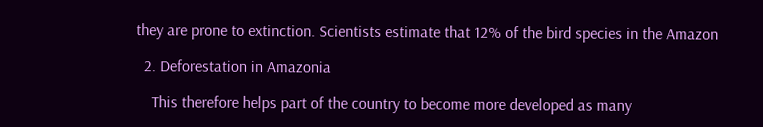they are prone to extinction. Scientists estimate that 12% of the bird species in the Amazon

  2. Deforestation in Amazonia

    This therefore helps part of the country to become more developed as many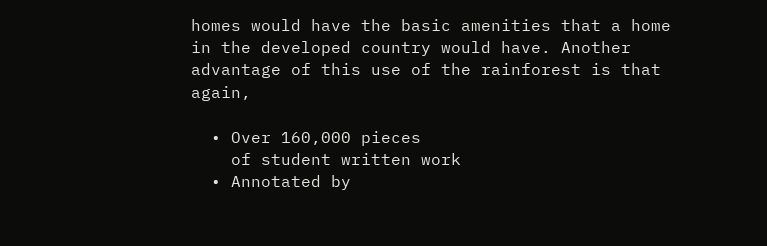homes would have the basic amenities that a home in the developed country would have. Another advantage of this use of the rainforest is that again,

  • Over 160,000 pieces
    of student written work
  • Annotated by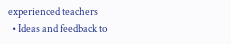experienced teachers
  • Ideas and feedback to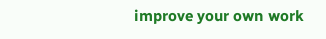improve your own work